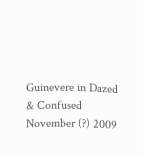Guinevere in Dazed & Confused November (?) 2009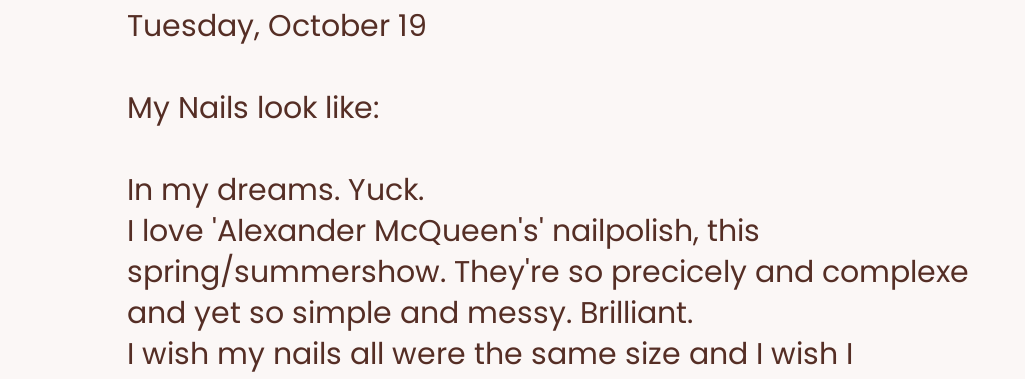Tuesday, October 19

My Nails look like:

In my dreams. Yuck.
I love 'Alexander McQueen's' nailpolish, this spring/summershow. They're so precicely and complexe and yet so simple and messy. Brilliant.
I wish my nails all were the same size and I wish I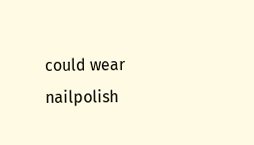could wear nailpolish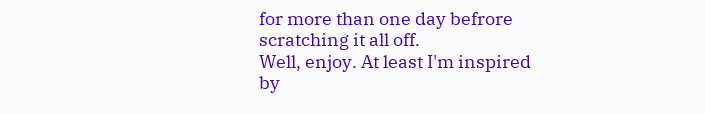for more than one day befrore scratching it all off.
Well, enjoy. At least I'm inspired by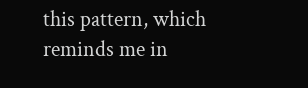this pattern, which reminds me in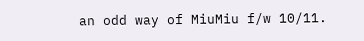an odd way of MiuMiu f/w 10/11.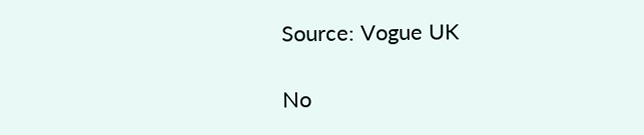Source: Vogue UK

No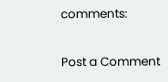comments:

Post a Comment